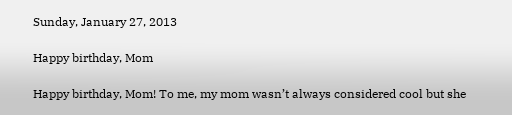Sunday, January 27, 2013

Happy birthday, Mom

Happy birthday, Mom! To me, my mom wasn’t always considered cool but she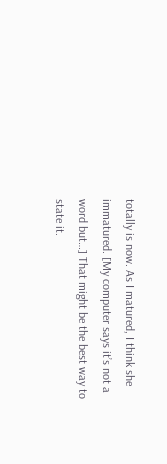totally is now. As I matured, I think she immatured. [My computer says it’s not a word but…] That might be the best way to state it.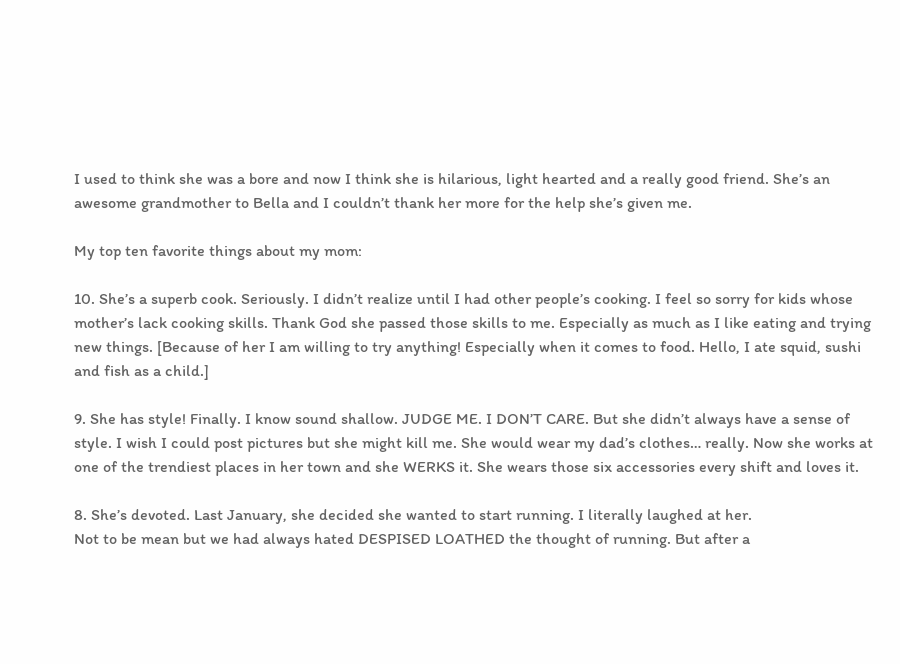I used to think she was a bore and now I think she is hilarious, light hearted and a really good friend. She’s an awesome grandmother to Bella and I couldn’t thank her more for the help she’s given me.

My top ten favorite things about my mom:

10. She’s a superb cook. Seriously. I didn’t realize until I had other people’s cooking. I feel so sorry for kids whose mother’s lack cooking skills. Thank God she passed those skills to me. Especially as much as I like eating and trying new things. [Because of her I am willing to try anything! Especially when it comes to food. Hello, I ate squid, sushi and fish as a child.]

9. She has style! Finally. I know sound shallow. JUDGE ME. I DON’T CARE. But she didn’t always have a sense of style. I wish I could post pictures but she might kill me. She would wear my dad’s clothes… really. Now she works at one of the trendiest places in her town and she WERKS it. She wears those six accessories every shift and loves it.

8. She’s devoted. Last January, she decided she wanted to start running. I literally laughed at her.
Not to be mean but we had always hated DESPISED LOATHED the thought of running. But after a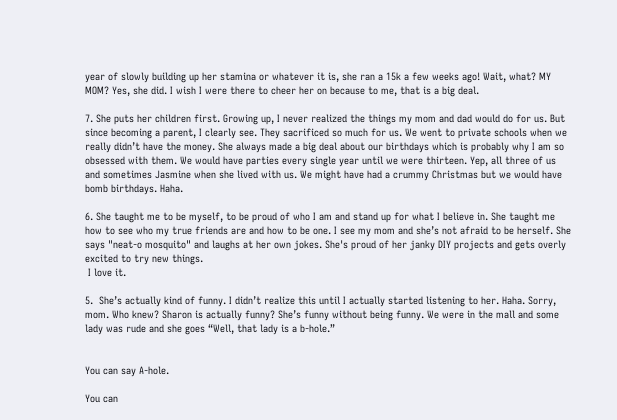year of slowly building up her stamina or whatever it is, she ran a 15k a few weeks ago! Wait, what? MY MOM? Yes, she did. I wish I were there to cheer her on because to me, that is a big deal.

7. She puts her children first. Growing up, I never realized the things my mom and dad would do for us. But since becoming a parent, I clearly see. They sacrificed so much for us. We went to private schools when we really didn’t have the money. She always made a big deal about our birthdays which is probably why I am so obsessed with them. We would have parties every single year until we were thirteen. Yep, all three of us and sometimes Jasmine when she lived with us. We might have had a crummy Christmas but we would have bomb birthdays. Haha.

6. She taught me to be myself, to be proud of who I am and stand up for what I believe in. She taught me how to see who my true friends are and how to be one. I see my mom and she’s not afraid to be herself. She says "neat-o mosquito" and laughs at her own jokes. She's proud of her janky DIY projects and gets overly excited to try new things.
 I love it.

5.  She’s actually kind of funny. I didn’t realize this until I actually started listening to her. Haha. Sorry, mom. Who knew? Sharon is actually funny? She’s funny without being funny. We were in the mall and some lady was rude and she goes “Well, that lady is a b-hole.”


You can say A-hole.

You can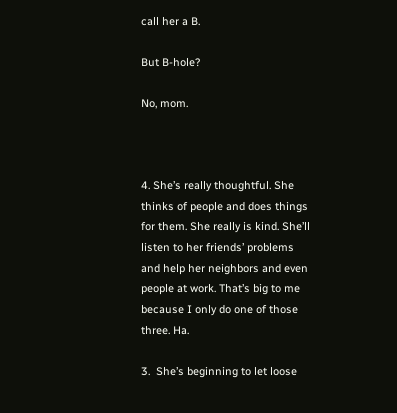call her a B.

But B-hole?

No, mom.



4. She’s really thoughtful. She thinks of people and does things for them. She really is kind. She’ll listen to her friends’ problems and help her neighbors and even people at work. That’s big to me because I only do one of those three. Ha.

3.  She’s beginning to let loose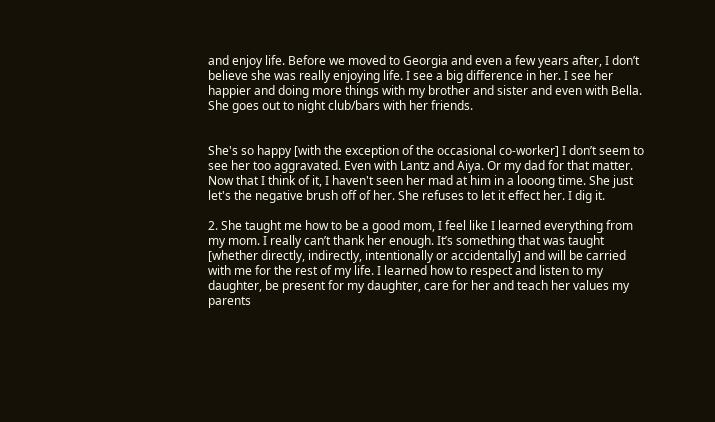and enjoy life. Before we moved to Georgia and even a few years after, I don’t believe she was really enjoying life. I see a big difference in her. I see her happier and doing more things with my brother and sister and even with Bella. She goes out to night club/bars with her friends.


She's so happy [with the exception of the occasional co-worker] I don’t seem to see her too aggravated. Even with Lantz and Aiya. Or my dad for that matter. Now that I think of it, I haven't seen her mad at him in a looong time. She just let's the negative brush off of her. She refuses to let it effect her. I dig it.

2. She taught me how to be a good mom, I feel like I learned everything from my mom. I really can’t thank her enough. It’s something that was taught [whether directly, indirectly, intentionally or accidentally] and will be carried with me for the rest of my life. I learned how to respect and listen to my daughter, be present for my daughter, care for her and teach her values my parents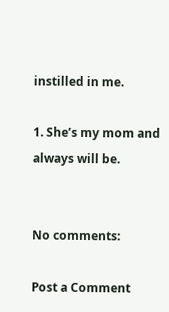instilled in me.

1. She’s my mom and always will be.


No comments:

Post a Comment